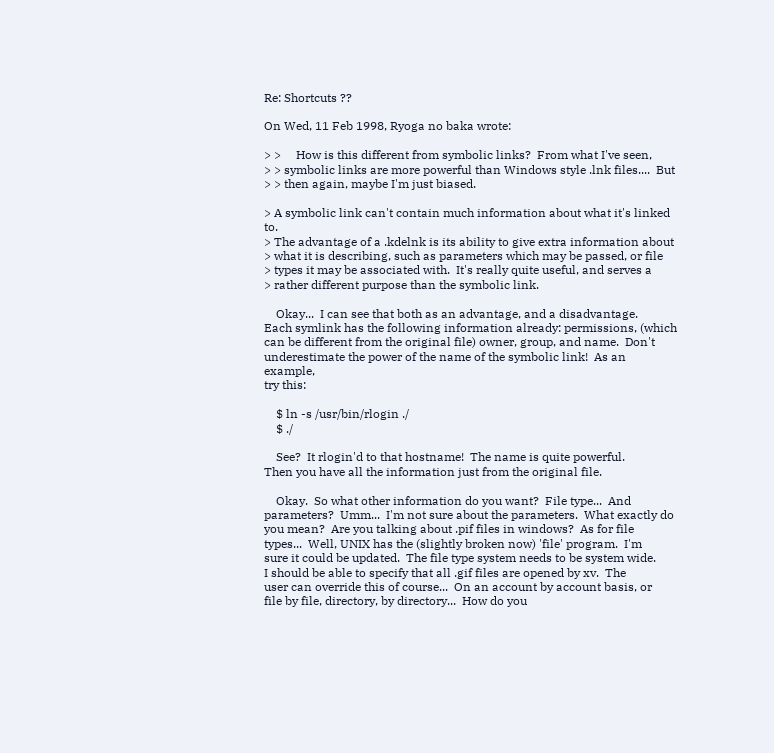Re: Shortcuts ??

On Wed, 11 Feb 1998, Ryoga no baka wrote:

> >     How is this different from symbolic links?  From what I've seen,
> > symbolic links are more powerful than Windows style .lnk files....  But
> > then again, maybe I'm just biased.

> A symbolic link can't contain much information about what it's linked to.
> The advantage of a .kdelnk is its ability to give extra information about
> what it is describing, such as parameters which may be passed, or file
> types it may be associated with.  It's really quite useful, and serves a
> rather different purpose than the symbolic link.

    Okay...  I can see that both as an advantage, and a disadvantage.
Each symlink has the following information already: permissions, (which
can be different from the original file) owner, group, and name.  Don't
underestimate the power of the name of the symbolic link!  As an example,
try this:

    $ ln -s /usr/bin/rlogin ./
    $ ./

    See?  It rlogin'd to that hostname!  The name is quite powerful.
Then you have all the information just from the original file.

    Okay.  So what other information do you want?  File type...  And
parameters?  Umm...  I'm not sure about the parameters.  What exactly do
you mean?  Are you talking about .pif files in windows?  As for file
types...  Well, UNIX has the (slightly broken now) 'file' program.  I'm
sure it could be updated.  The file type system needs to be system wide.
I should be able to specify that all .gif files are opened by xv.  The
user can override this of course...  On an account by account basis, or
file by file, directory, by directory...  How do you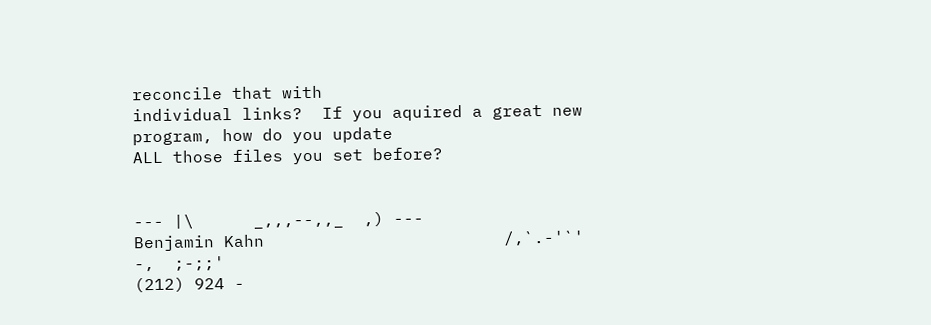reconcile that with
individual links?  If you aquired a great new program, how do you update
ALL those files you set before?


--- |\      _,,,--,,_  ,) ---
Benjamin Kahn                        /,`.-'`'   -,  ;-;;'
(212) 924 -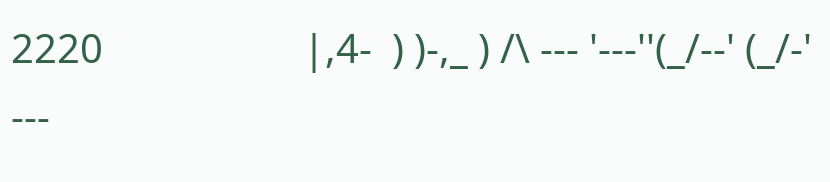2220                    |,4-  ) )-,_ ) /\ --- '---''(_/--' (_/-' ---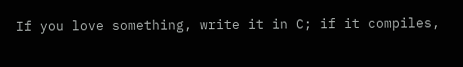If you love something, write it in C; if it compiles,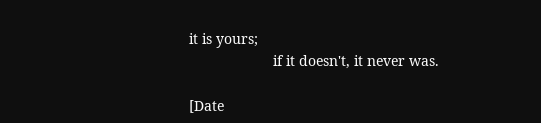it is yours;
                     if it doesn't, it never was.

[Date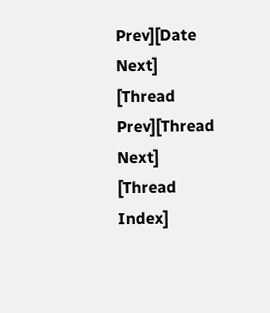Prev][Date Next]   [Thread Prev][Thread Next]   [Thread Index]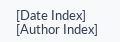[Date Index] [Author Index]